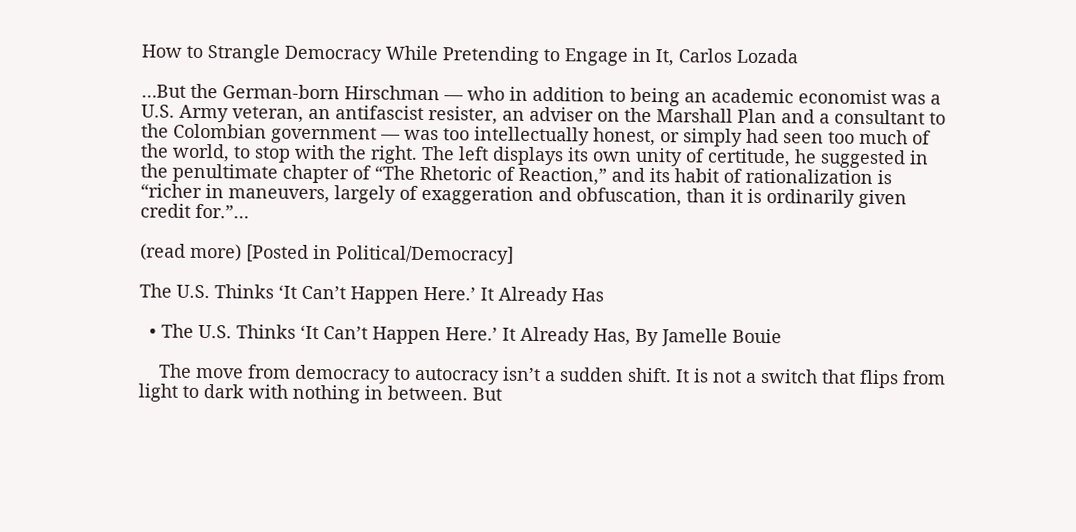How to Strangle Democracy While Pretending to Engage in It, Carlos Lozada

…But the German-born Hirschman — who in addition to being an academic economist was a U.S. Army veteran, an antifascist resister, an adviser on the Marshall Plan and a consultant to the Colombian government — was too intellectually honest, or simply had seen too much of the world, to stop with the right. The left displays its own unity of certitude, he suggested in the penultimate chapter of “The Rhetoric of Reaction,” and its habit of rationalization is “richer in maneuvers, largely of exaggeration and obfuscation, than it is ordinarily given credit for.”…

(read more) [Posted in Political/Democracy]

The U.S. Thinks ‘It Can’t Happen Here.’ It Already Has

  • The U.S. Thinks ‘It Can’t Happen Here.’ It Already Has, By Jamelle Bouie

    The move from democracy to autocracy isn’t a sudden shift. It is not a switch that flips from light to dark with nothing in between. But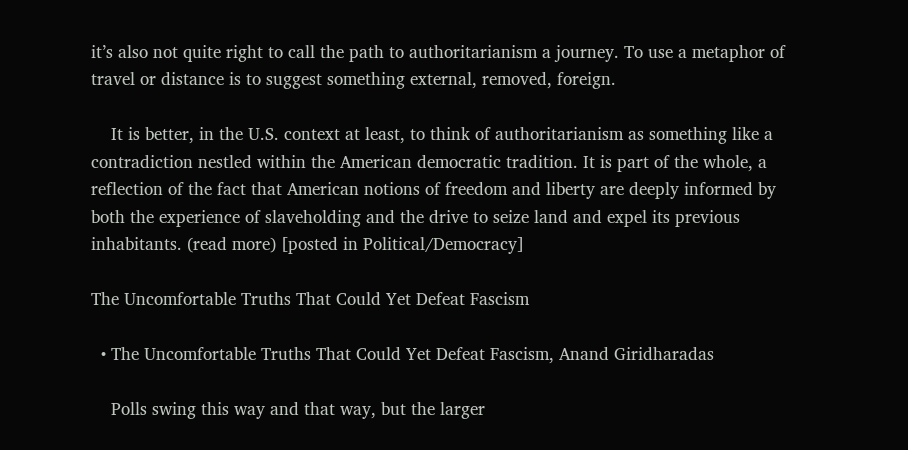it’s also not quite right to call the path to authoritarianism a journey. To use a metaphor of travel or distance is to suggest something external, removed, foreign.

    It is better, in the U.S. context at least, to think of authoritarianism as something like a contradiction nestled within the American democratic tradition. It is part of the whole, a reflection of the fact that American notions of freedom and liberty are deeply informed by both the experience of slaveholding and the drive to seize land and expel its previous inhabitants. (read more) [posted in Political/Democracy]

The Uncomfortable Truths That Could Yet Defeat Fascism

  • The Uncomfortable Truths That Could Yet Defeat Fascism, Anand Giridharadas

    Polls swing this way and that way, but the larger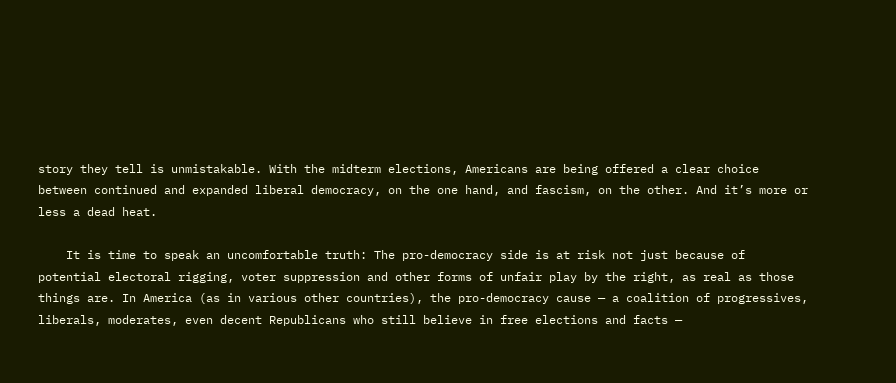story they tell is unmistakable. With the midterm elections, Americans are being offered a clear choice between continued and expanded liberal democracy, on the one hand, and fascism, on the other. And it’s more or less a dead heat.

    It is time to speak an uncomfortable truth: The pro-democracy side is at risk not just because of potential electoral rigging, voter suppression and other forms of unfair play by the right, as real as those things are. In America (as in various other countries), the pro-democracy cause — a coalition of progressives, liberals, moderates, even decent Republicans who still believe in free elections and facts —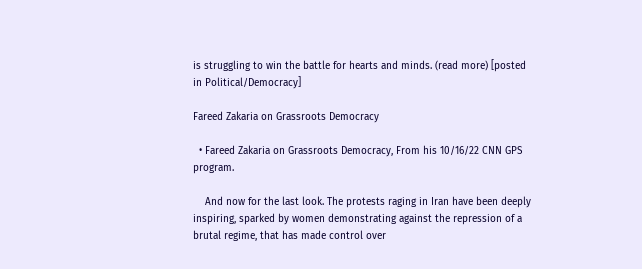is struggling to win the battle for hearts and minds. (read more) [posted in Political/Democracy]

Fareed Zakaria on Grassroots Democracy

  • Fareed Zakaria on Grassroots Democracy, From his 10/16/22 CNN GPS program.

    And now for the last look. The protests raging in Iran have been deeply inspiring, sparked by women demonstrating against the repression of a brutal regime, that has made control over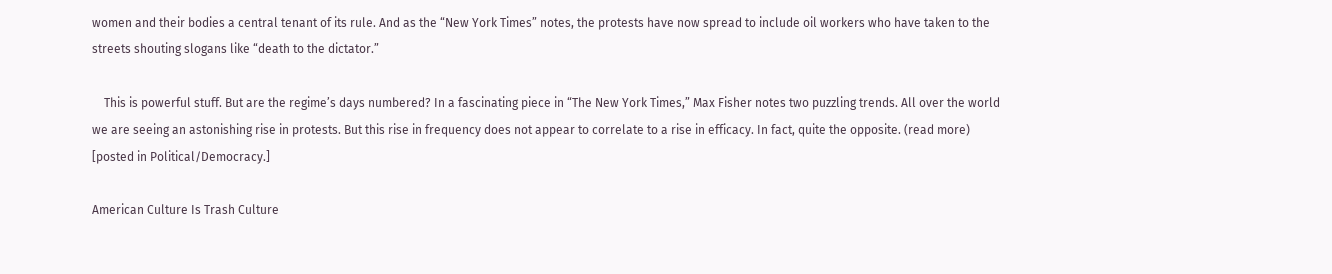women and their bodies a central tenant of its rule. And as the “New York Times” notes, the protests have now spread to include oil workers who have taken to the streets shouting slogans like “death to the dictator.”

    This is powerful stuff. But are the regime’s days numbered? In a fascinating piece in “The New York Times,” Max Fisher notes two puzzling trends. All over the world we are seeing an astonishing rise in protests. But this rise in frequency does not appear to correlate to a rise in efficacy. In fact, quite the opposite. (read more) [posted in Political/Democracy.]

American Culture Is Trash Culture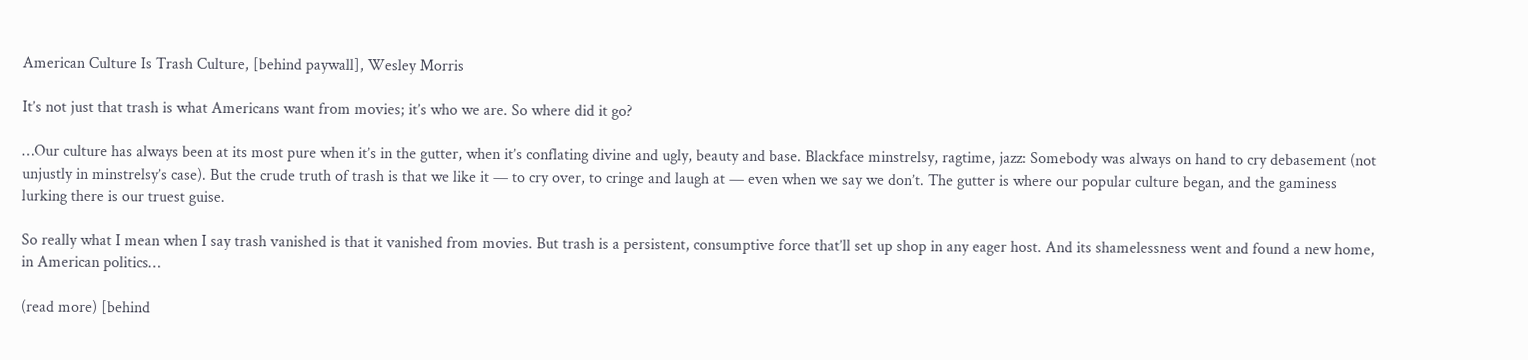American Culture Is Trash Culture, [behind paywall], Wesley Morris

It’s not just that trash is what Americans want from movies; it’s who we are. So where did it go?

…Our culture has always been at its most pure when it’s in the gutter, when it’s conflating divine and ugly, beauty and base. Blackface minstrelsy, ragtime, jazz: Somebody was always on hand to cry debasement (not unjustly in minstrelsy’s case). But the crude truth of trash is that we like it — to cry over, to cringe and laugh at — even when we say we don’t. The gutter is where our popular culture began, and the gaminess lurking there is our truest guise.

So really what I mean when I say trash vanished is that it vanished from movies. But trash is a persistent, consumptive force that’ll set up shop in any eager host. And its shamelessness went and found a new home, in American politics…

(read more) [behind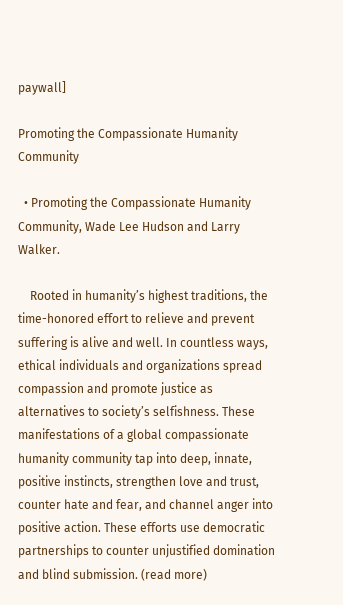paywall]

Promoting the Compassionate Humanity Community

  • Promoting the Compassionate Humanity Community, Wade Lee Hudson and Larry Walker.

    Rooted in humanity’s highest traditions, the time-honored effort to relieve and prevent suffering is alive and well. In countless ways, ethical individuals and organizations spread compassion and promote justice as alternatives to society’s selfishness. These manifestations of a global compassionate humanity community tap into deep, innate, positive instincts, strengthen love and trust, counter hate and fear, and channel anger into positive action. These efforts use democratic partnerships to counter unjustified domination and blind submission. (read more)